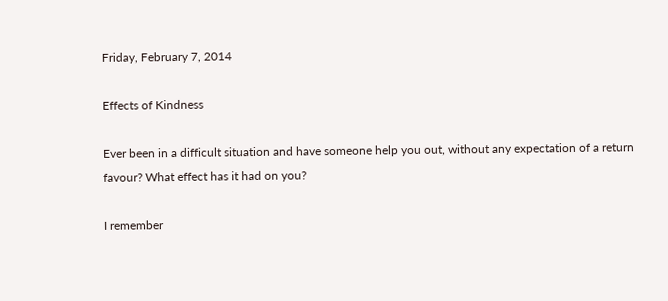Friday, February 7, 2014

Effects of Kindness

Ever been in a difficult situation and have someone help you out, without any expectation of a return favour? What effect has it had on you?

I remember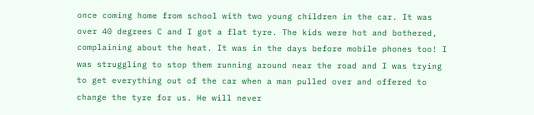once coming home from school with two young children in the car. It was over 40 degrees C and I got a flat tyre. The kids were hot and bothered, complaining about the heat. It was in the days before mobile phones too! I was struggling to stop them running around near the road and I was trying to get everything out of the car when a man pulled over and offered to change the tyre for us. He will never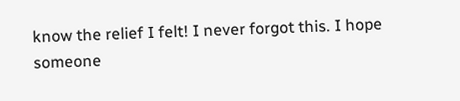know the relief I felt! I never forgot this. I hope someone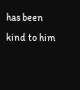has been kind to him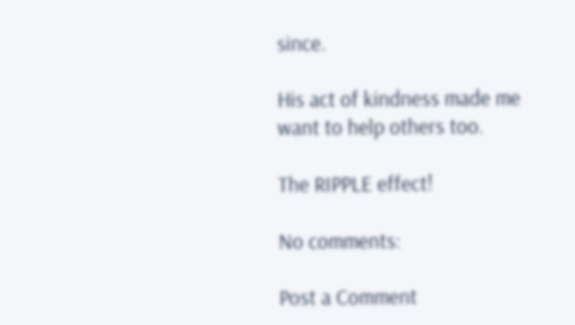since.

His act of kindness made me want to help others too.

The RIPPLE effect!

No comments:

Post a Comment